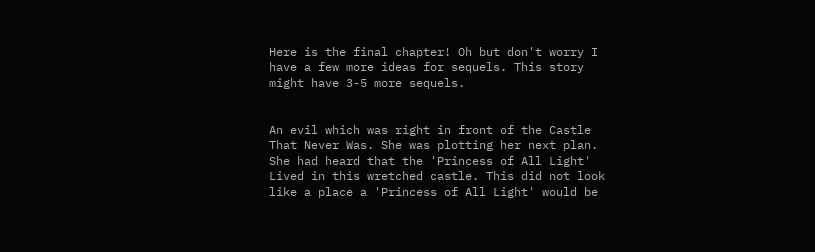Here is the final chapter! Oh but don't worry I have a few more ideas for sequels. This story might have 3-5 more sequels.


An evil which was right in front of the Castle That Never Was. She was plotting her next plan. She had heard that the 'Princess of All Light' Lived in this wretched castle. This did not look like a place a 'Princess of All Light' would be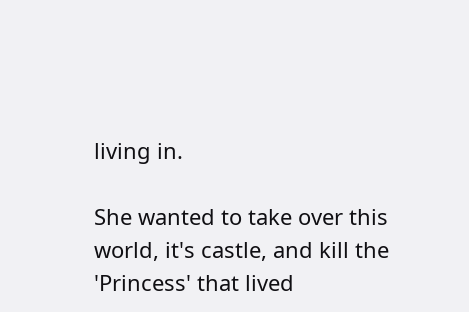living in.

She wanted to take over this world, it's castle, and kill the 'Princess' that lived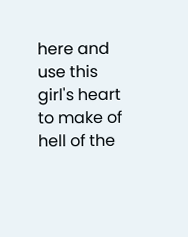here and use this girl's heart to make of hell of the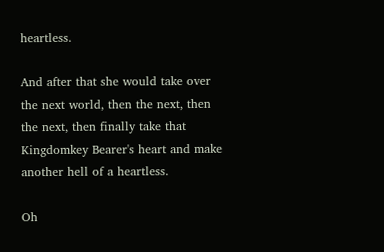heartless.

And after that she would take over the next world, then the next, then the next, then finally take that Kingdomkey Bearer's heart and make another hell of a heartless.

Oh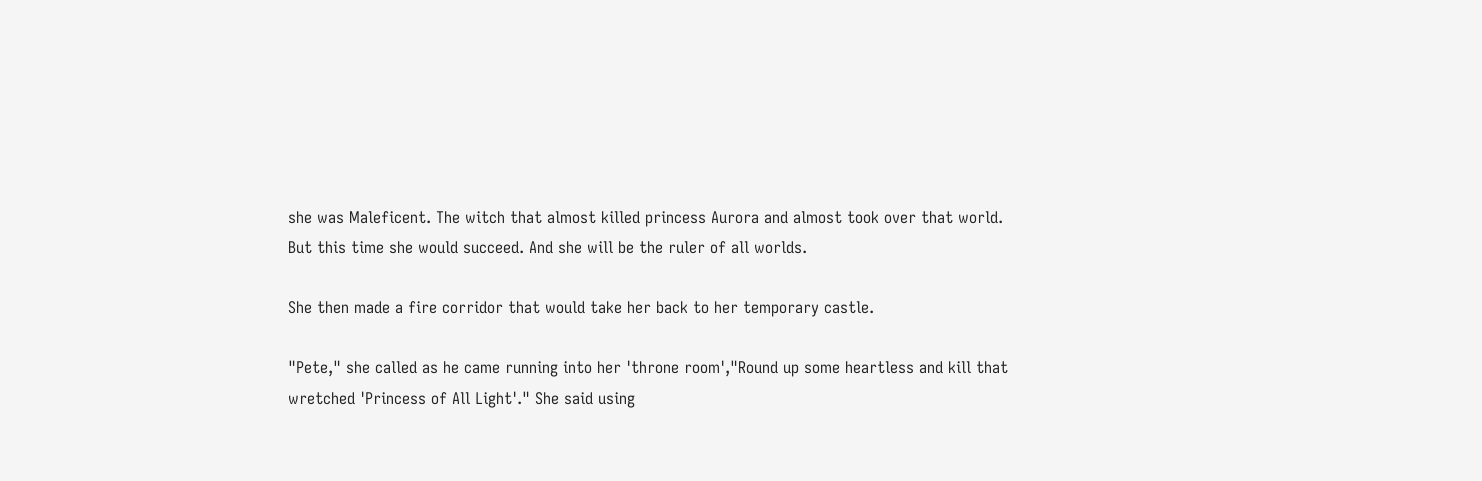she was Maleficent. The witch that almost killed princess Aurora and almost took over that world. But this time she would succeed. And she will be the ruler of all worlds.

She then made a fire corridor that would take her back to her temporary castle.

"Pete," she called as he came running into her 'throne room',"Round up some heartless and kill that wretched 'Princess of All Light'." She said using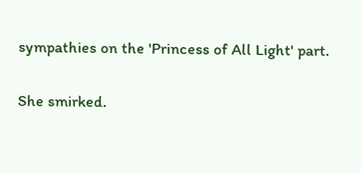sympathies on the 'Princess of All Light' part.

She smirked.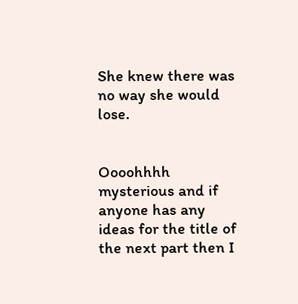She knew there was no way she would lose.


Oooohhhh mysterious and if anyone has any ideas for the title of the next part then I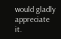would gladly appreciate it.